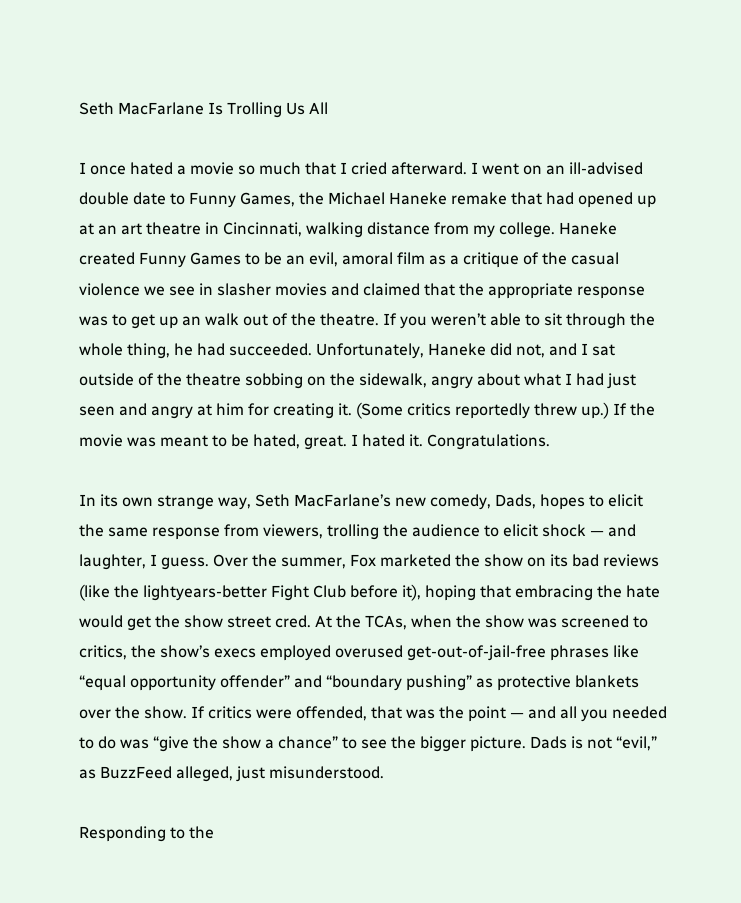Seth MacFarlane Is Trolling Us All

I once hated a movie so much that I cried afterward. I went on an ill-advised double date to Funny Games, the Michael Haneke remake that had opened up at an art theatre in Cincinnati, walking distance from my college. Haneke created Funny Games to be an evil, amoral film as a critique of the casual violence we see in slasher movies and claimed that the appropriate response was to get up an walk out of the theatre. If you weren’t able to sit through the whole thing, he had succeeded. Unfortunately, Haneke did not, and I sat outside of the theatre sobbing on the sidewalk, angry about what I had just seen and angry at him for creating it. (Some critics reportedly threw up.) If the movie was meant to be hated, great. I hated it. Congratulations.

In its own strange way, Seth MacFarlane’s new comedy, Dads, hopes to elicit the same response from viewers, trolling the audience to elicit shock — and laughter, I guess. Over the summer, Fox marketed the show on its bad reviews (like the lightyears-better Fight Club before it), hoping that embracing the hate would get the show street cred. At the TCAs, when the show was screened to critics, the show’s execs employed overused get-out-of-jail-free phrases like “equal opportunity offender” and “boundary pushing” as protective blankets over the show. If critics were offended, that was the point — and all you needed to do was “give the show a chance” to see the bigger picture. Dads is not “evil,” as BuzzFeed alleged, just misunderstood.

Responding to the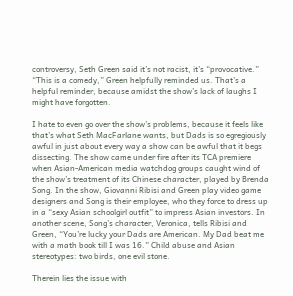controversy, Seth Green said it’s not racist, it’s “provocative.” “This is a comedy,” Green helpfully reminded us. That’s a helpful reminder, because amidst the show’s lack of laughs I might have forgotten.

I hate to even go over the show’s problems, because it feels like that’s what Seth MacFarlane wants, but Dads is so egregiously awful in just about every way a show can be awful that it begs dissecting. The show came under fire after its TCA premiere when Asian-American media watchdog groups caught wind of the show’s treatment of its Chinese character, played by Brenda Song. In the show, Giovanni Ribisi and Green play video game designers and Song is their employee, who they force to dress up in a “sexy Asian schoolgirl outfit” to impress Asian investors. In another scene, Song’s character, Veronica, tells Ribisi and Green, “You’re lucky your Dads are American. My Dad beat me with a math book till I was 16.” Child abuse and Asian stereotypes: two birds, one evil stone.

Therein lies the issue with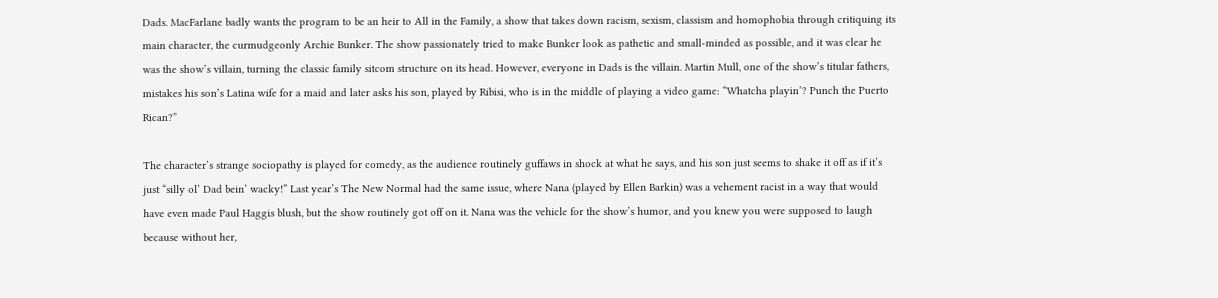Dads. MacFarlane badly wants the program to be an heir to All in the Family, a show that takes down racism, sexism, classism and homophobia through critiquing its main character, the curmudgeonly Archie Bunker. The show passionately tried to make Bunker look as pathetic and small-minded as possible, and it was clear he was the show’s villain, turning the classic family sitcom structure on its head. However, everyone in Dads is the villain. Martin Mull, one of the show’s titular fathers, mistakes his son’s Latina wife for a maid and later asks his son, played by Ribisi, who is in the middle of playing a video game: “Whatcha playin’? Punch the Puerto Rican?”

The character’s strange sociopathy is played for comedy, as the audience routinely guffaws in shock at what he says, and his son just seems to shake it off as if it’s just “silly ol’ Dad bein’ wacky!” Last year’s The New Normal had the same issue, where Nana (played by Ellen Barkin) was a vehement racist in a way that would have even made Paul Haggis blush, but the show routinely got off on it. Nana was the vehicle for the show’s humor, and you knew you were supposed to laugh because without her,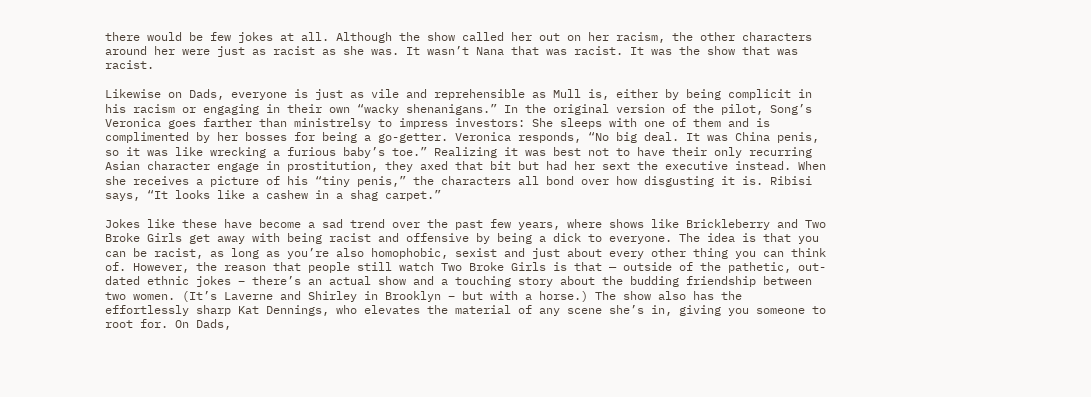there would be few jokes at all. Although the show called her out on her racism, the other characters around her were just as racist as she was. It wasn’t Nana that was racist. It was the show that was racist.

Likewise on Dads, everyone is just as vile and reprehensible as Mull is, either by being complicit in his racism or engaging in their own “wacky shenanigans.” In the original version of the pilot, Song’s Veronica goes farther than ministrelsy to impress investors: She sleeps with one of them and is complimented by her bosses for being a go-getter. Veronica responds, “No big deal. It was China penis, so it was like wrecking a furious baby’s toe.” Realizing it was best not to have their only recurring Asian character engage in prostitution, they axed that bit but had her sext the executive instead. When she receives a picture of his “tiny penis,” the characters all bond over how disgusting it is. Ribisi says, “It looks like a cashew in a shag carpet.”

Jokes like these have become a sad trend over the past few years, where shows like Brickleberry and Two Broke Girls get away with being racist and offensive by being a dick to everyone. The idea is that you can be racist, as long as you’re also homophobic, sexist and just about every other thing you can think of. However, the reason that people still watch Two Broke Girls is that — outside of the pathetic, out-dated ethnic jokes – there’s an actual show and a touching story about the budding friendship between two women. (It’s Laverne and Shirley in Brooklyn – but with a horse.) The show also has the effortlessly sharp Kat Dennings, who elevates the material of any scene she’s in, giving you someone to root for. On Dads,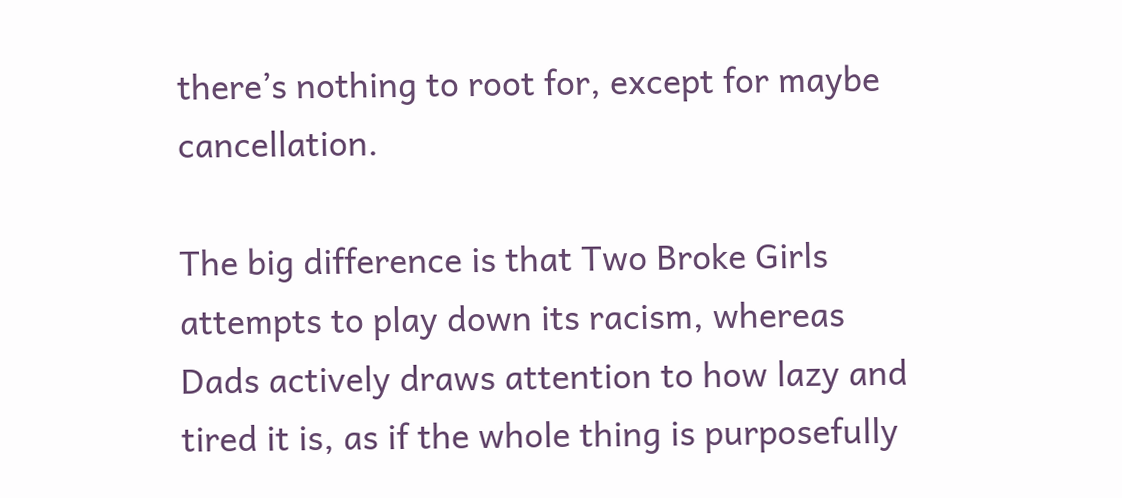there’s nothing to root for, except for maybe cancellation.

The big difference is that Two Broke Girls attempts to play down its racism, whereas Dads actively draws attention to how lazy and tired it is, as if the whole thing is purposefully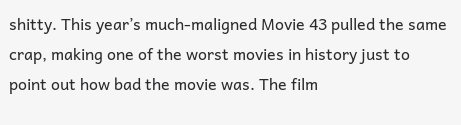shitty. This year’s much-maligned Movie 43 pulled the same crap, making one of the worst movies in history just to point out how bad the movie was. The film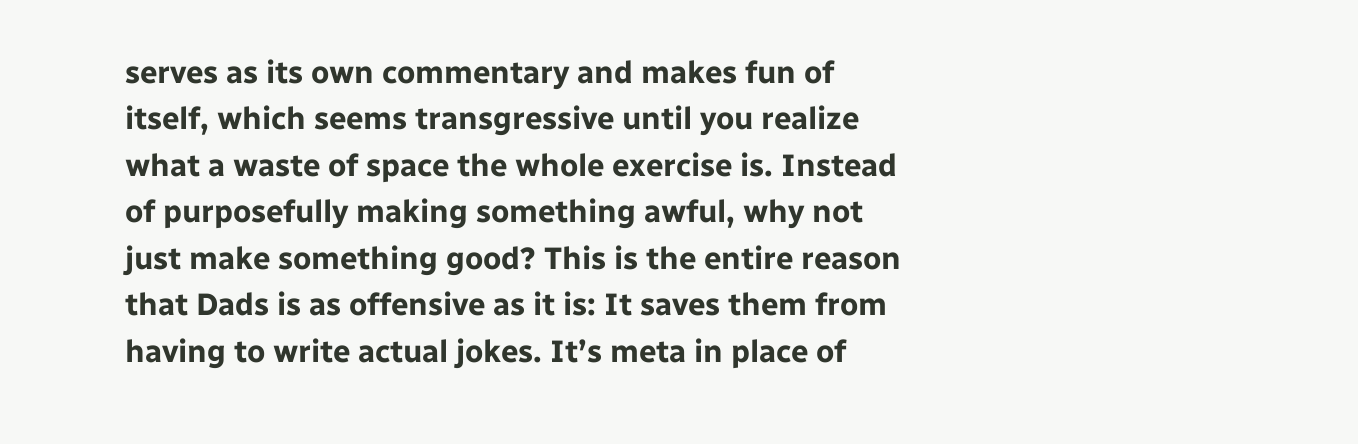serves as its own commentary and makes fun of itself, which seems transgressive until you realize what a waste of space the whole exercise is. Instead of purposefully making something awful, why not just make something good? This is the entire reason that Dads is as offensive as it is: It saves them from having to write actual jokes. It’s meta in place of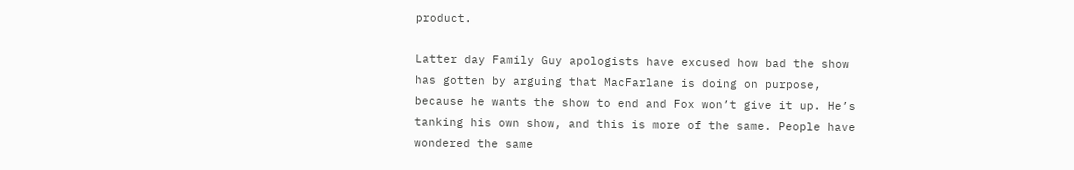product.

Latter day Family Guy apologists have excused how bad the show has gotten by arguing that MacFarlane is doing on purpose, because he wants the show to end and Fox won’t give it up. He’s tanking his own show, and this is more of the same. People have wondered the same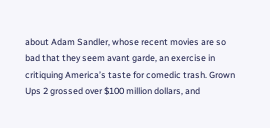about Adam Sandler, whose recent movies are so bad that they seem avant garde, an exercise in critiquing America’s taste for comedic trash. Grown Ups 2 grossed over $100 million dollars, and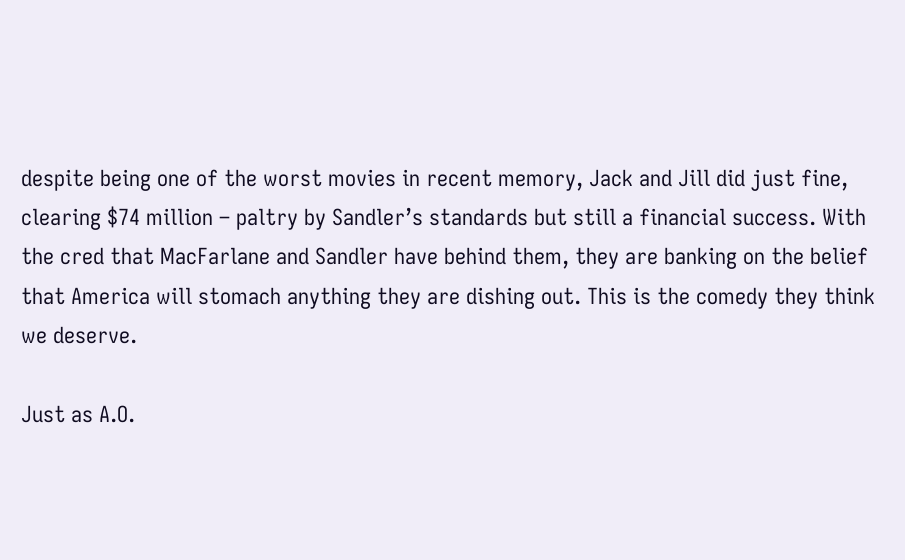despite being one of the worst movies in recent memory, Jack and Jill did just fine, clearing $74 million – paltry by Sandler’s standards but still a financial success. With the cred that MacFarlane and Sandler have behind them, they are banking on the belief that America will stomach anything they are dishing out. This is the comedy they think we deserve.

Just as A.O.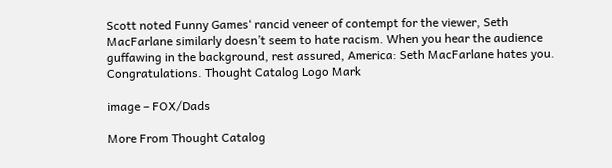Scott noted Funny Games‘ rancid veneer of contempt for the viewer, Seth MacFarlane similarly doesn’t seem to hate racism. When you hear the audience guffawing in the background, rest assured, America: Seth MacFarlane hates you. Congratulations. Thought Catalog Logo Mark

image – FOX/Dads

More From Thought Catalog